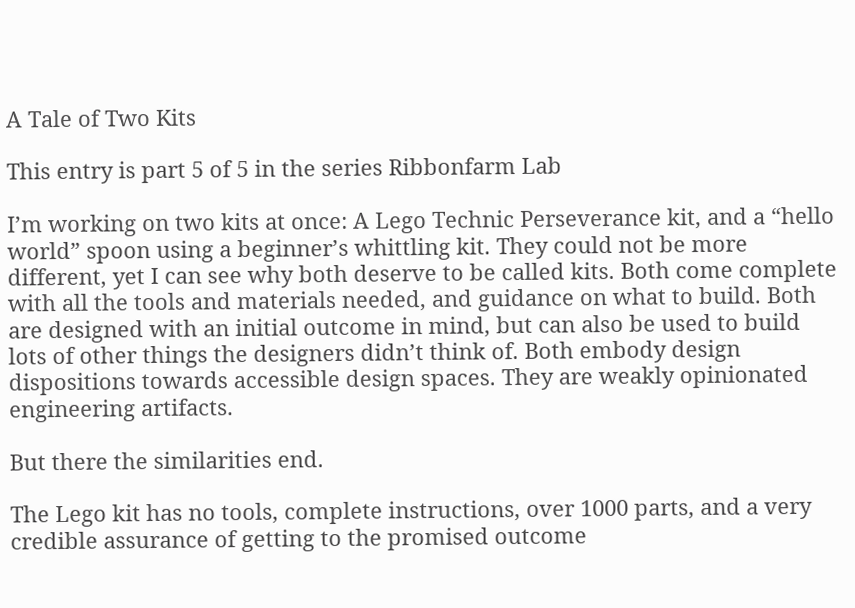A Tale of Two Kits

This entry is part 5 of 5 in the series Ribbonfarm Lab

I’m working on two kits at once: A Lego Technic Perseverance kit, and a “hello world” spoon using a beginner’s whittling kit. They could not be more different, yet I can see why both deserve to be called kits. Both come complete with all the tools and materials needed, and guidance on what to build. Both are designed with an initial outcome in mind, but can also be used to build lots of other things the designers didn’t think of. Both embody design dispositions towards accessible design spaces. They are weakly opinionated engineering artifacts.

But there the similarities end.

The Lego kit has no tools, complete instructions, over 1000 parts, and a very credible assurance of getting to the promised outcome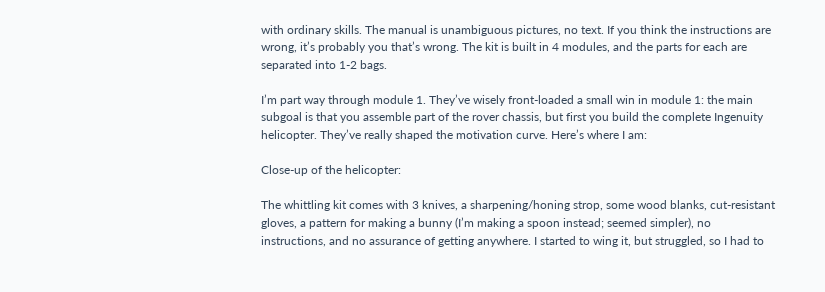with ordinary skills. The manual is unambiguous pictures, no text. If you think the instructions are wrong, it’s probably you that’s wrong. The kit is built in 4 modules, and the parts for each are separated into 1-2 bags.

I’m part way through module 1. They’ve wisely front-loaded a small win in module 1: the main subgoal is that you assemble part of the rover chassis, but first you build the complete Ingenuity helicopter. They’ve really shaped the motivation curve. Here’s where I am:

Close-up of the helicopter:

The whittling kit comes with 3 knives, a sharpening/honing strop, some wood blanks, cut-resistant gloves, a pattern for making a bunny (I’m making a spoon instead; seemed simpler), no instructions, and no assurance of getting anywhere. I started to wing it, but struggled, so I had to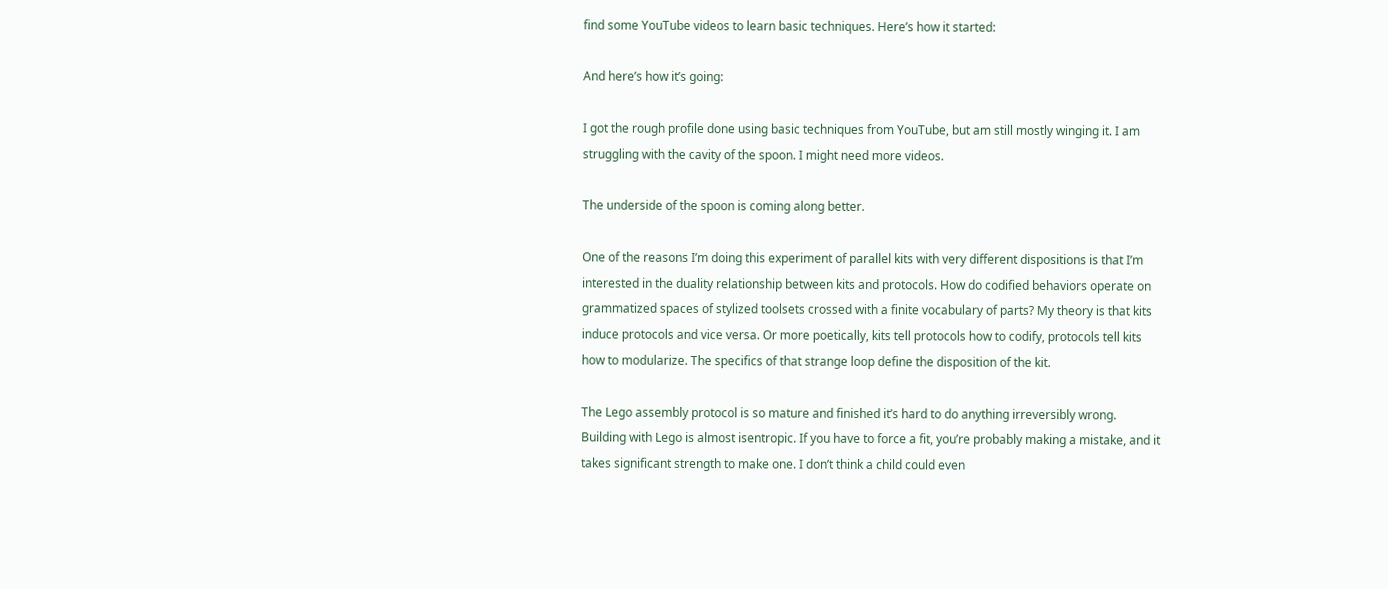find some YouTube videos to learn basic techniques. Here’s how it started:

And here’s how it’s going:

I got the rough profile done using basic techniques from YouTube, but am still mostly winging it. I am struggling with the cavity of the spoon. I might need more videos.

The underside of the spoon is coming along better.

One of the reasons I’m doing this experiment of parallel kits with very different dispositions is that I’m interested in the duality relationship between kits and protocols. How do codified behaviors operate on grammatized spaces of stylized toolsets crossed with a finite vocabulary of parts? My theory is that kits induce protocols and vice versa. Or more poetically, kits tell protocols how to codify, protocols tell kits how to modularize. The specifics of that strange loop define the disposition of the kit.

The Lego assembly protocol is so mature and finished it’s hard to do anything irreversibly wrong. Building with Lego is almost isentropic. If you have to force a fit, you’re probably making a mistake, and it takes significant strength to make one. I don’t think a child could even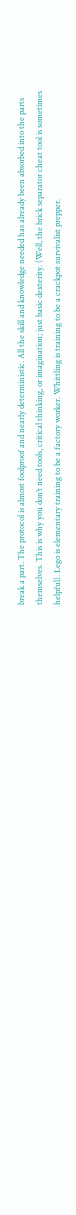break a part. The protocol is almost foolproof and nearly deterministic. All the skill and knowledge needed has already been absorbed into the parts themselves. This is why you don’t need tools, critical thinking, or imagination; just basic dexterity. (Well, the brick separator cheat tool is sometimes helpful). Lego is elementary training to be a factory worker. Whittling is training to be a crackpot survivalist prepper.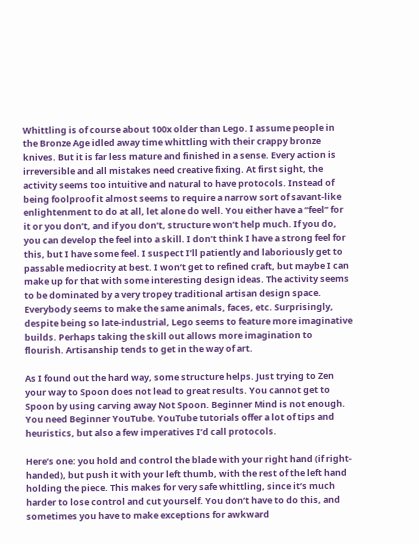Whittling is of course about 100x older than Lego. I assume people in the Bronze Age idled away time whittling with their crappy bronze knives. But it is far less mature and finished in a sense. Every action is irreversible and all mistakes need creative fixing. At first sight, the activity seems too intuitive and natural to have protocols. Instead of being foolproof it almost seems to require a narrow sort of savant-like enlightenment to do at all, let alone do well. You either have a “feel” for it or you don’t, and if you don’t, structure won’t help much. If you do, you can develop the feel into a skill. I don’t think I have a strong feel for this, but I have some feel. I suspect I’ll patiently and laboriously get to passable mediocrity at best. I won’t get to refined craft, but maybe I can make up for that with some interesting design ideas. The activity seems to be dominated by a very tropey traditional artisan design space. Everybody seems to make the same animals, faces, etc. Surprisingly, despite being so late-industrial, Lego seems to feature more imaginative builds. Perhaps taking the skill out allows more imagination to flourish. Artisanship tends to get in the way of art.

As I found out the hard way, some structure helps. Just trying to Zen your way to Spoon does not lead to great results. You cannot get to Spoon by using carving away Not Spoon. Beginner Mind is not enough. You need Beginner YouTube. YouTube tutorials offer a lot of tips and heuristics, but also a few imperatives I’d call protocols.

Here’s one: you hold and control the blade with your right hand (if right-handed), but push it with your left thumb, with the rest of the left hand holding the piece. This makes for very safe whittling, since it’s much harder to lose control and cut yourself. You don’t have to do this, and sometimes you have to make exceptions for awkward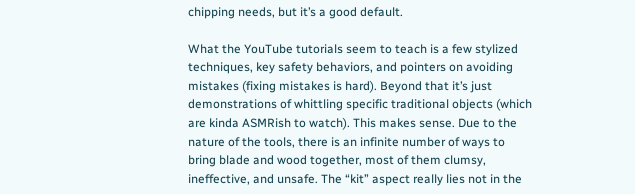chipping needs, but it’s a good default.

What the YouTube tutorials seem to teach is a few stylized techniques, key safety behaviors, and pointers on avoiding mistakes (fixing mistakes is hard). Beyond that it’s just demonstrations of whittling specific traditional objects (which are kinda ASMRish to watch). This makes sense. Due to the nature of the tools, there is an infinite number of ways to bring blade and wood together, most of them clumsy, ineffective, and unsafe. The “kit” aspect really lies not in the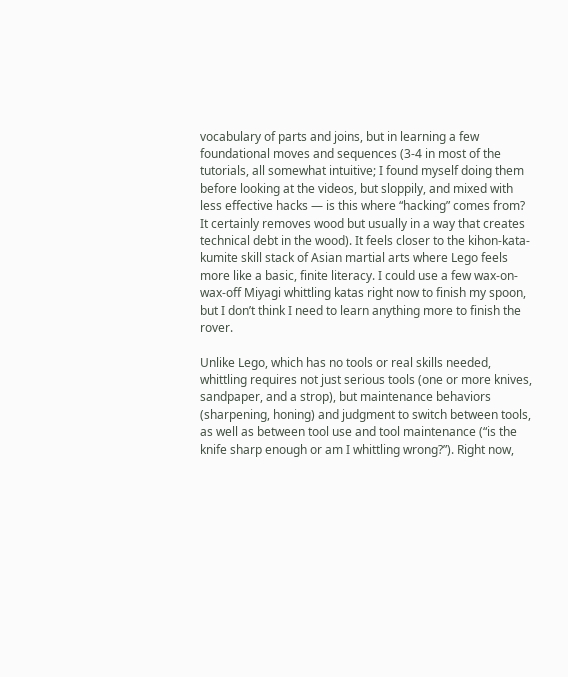vocabulary of parts and joins, but in learning a few foundational moves and sequences (3-4 in most of the tutorials, all somewhat intuitive; I found myself doing them before looking at the videos, but sloppily, and mixed with less effective hacks — is this where “hacking” comes from? It certainly removes wood but usually in a way that creates technical debt in the wood). It feels closer to the kihon-kata-kumite skill stack of Asian martial arts where Lego feels more like a basic, finite literacy. I could use a few wax-on-wax-off Miyagi whittling katas right now to finish my spoon, but I don’t think I need to learn anything more to finish the rover.

Unlike Lego, which has no tools or real skills needed, whittling requires not just serious tools (one or more knives, sandpaper, and a strop), but maintenance behaviors (sharpening, honing) and judgment to switch between tools, as well as between tool use and tool maintenance (“is the knife sharp enough or am I whittling wrong?”). Right now,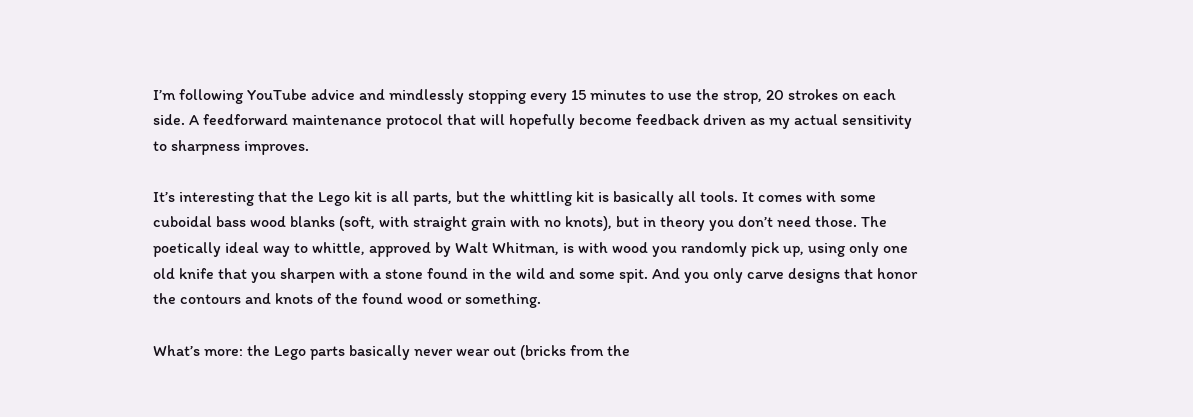I’m following YouTube advice and mindlessly stopping every 15 minutes to use the strop, 20 strokes on each side. A feedforward maintenance protocol that will hopefully become feedback driven as my actual sensitivity to sharpness improves.

It’s interesting that the Lego kit is all parts, but the whittling kit is basically all tools. It comes with some cuboidal bass wood blanks (soft, with straight grain with no knots), but in theory you don’t need those. The poetically ideal way to whittle, approved by Walt Whitman, is with wood you randomly pick up, using only one old knife that you sharpen with a stone found in the wild and some spit. And you only carve designs that honor the contours and knots of the found wood or something.

What’s more: the Lego parts basically never wear out (bricks from the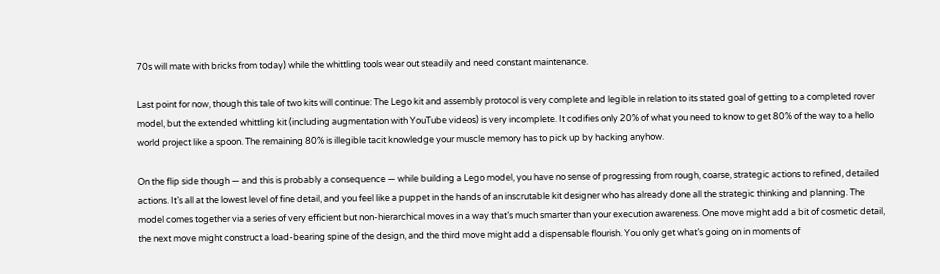70s will mate with bricks from today) while the whittling tools wear out steadily and need constant maintenance.

Last point for now, though this tale of two kits will continue: The Lego kit and assembly protocol is very complete and legible in relation to its stated goal of getting to a completed rover model, but the extended whittling kit (including augmentation with YouTube videos) is very incomplete. It codifies only 20% of what you need to know to get 80% of the way to a hello world project like a spoon. The remaining 80% is illegible tacit knowledge your muscle memory has to pick up by hacking anyhow.

On the flip side though — and this is probably a consequence — while building a Lego model, you have no sense of progressing from rough, coarse, strategic actions to refined, detailed actions. It’s all at the lowest level of fine detail, and you feel like a puppet in the hands of an inscrutable kit designer who has already done all the strategic thinking and planning. The model comes together via a series of very efficient but non-hierarchical moves in a way that’s much smarter than your execution awareness. One move might add a bit of cosmetic detail, the next move might construct a load-bearing spine of the design, and the third move might add a dispensable flourish. You only get what’s going on in moments of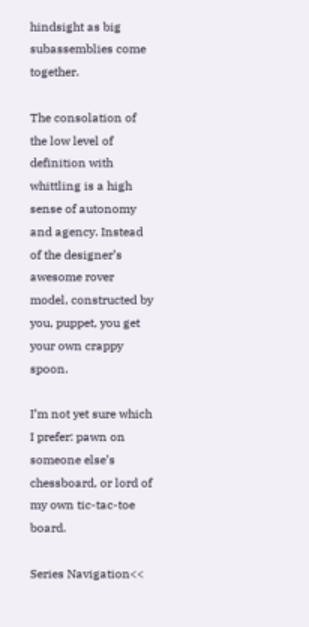hindsight as big subassemblies come together.

The consolation of the low level of definition with whittling is a high sense of autonomy and agency. Instead of the designer’s awesome rover model, constructed by you, puppet, you get your own crappy spoon.

I’m not yet sure which I prefer: pawn on someone else’s chessboard, or lord of my own tic-tac-toe board.

Series Navigation<<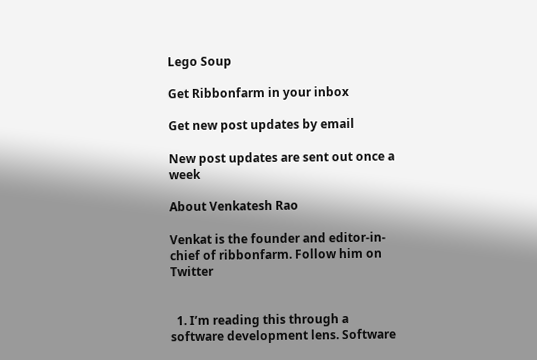Lego Soup

Get Ribbonfarm in your inbox

Get new post updates by email

New post updates are sent out once a week

About Venkatesh Rao

Venkat is the founder and editor-in-chief of ribbonfarm. Follow him on Twitter


  1. I’m reading this through a software development lens. Software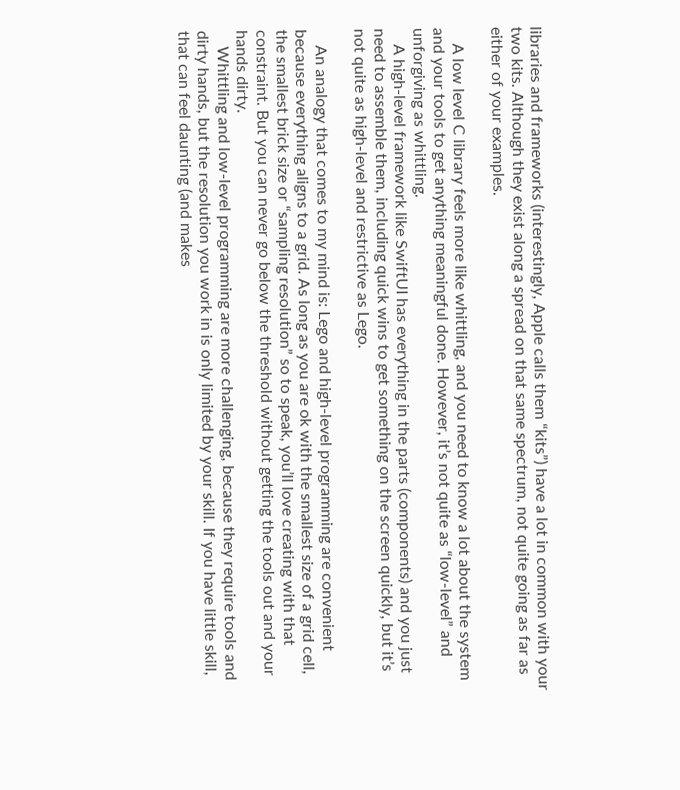libraries and frameworks (interestingly, Apple calls them “kits”) have a lot in common with your two kits. Although they exist along a spread on that same spectrum, not quite going as far as either of your examples.

    A low level C library feels more like whittling, and you need to know a lot about the system and your tools to get anything meaningful done. However, it’s not quite as “low-level” and unforgiving as whittling.
    A high-level framework like SwiftUI has everything in the parts (components) and you just need to assemble them, including quick wins to get something on the screen quickly, but it’s not quite as high-level and restrictive as Lego.

    An analogy that comes to my mind is: Lego and high-level programming are convenient because everything aligns to a grid. As long as you are ok with the smallest size of a grid cell, the smallest brick size or “sampling resolution” so to speak, you’ll love creating with that constraint. But you can never go below the threshold without getting the tools out and your hands dirty.
    Whittling and low-level programming are more challenging, because they require tools and dirty hands, but the resolution you work in is only limited by your skill. If you have little skill, that can feel daunting (and makes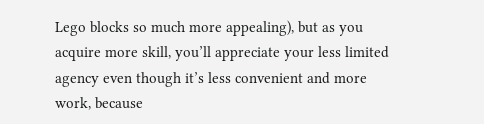Lego blocks so much more appealing), but as you acquire more skill, you’ll appreciate your less limited agency even though it’s less convenient and more work, because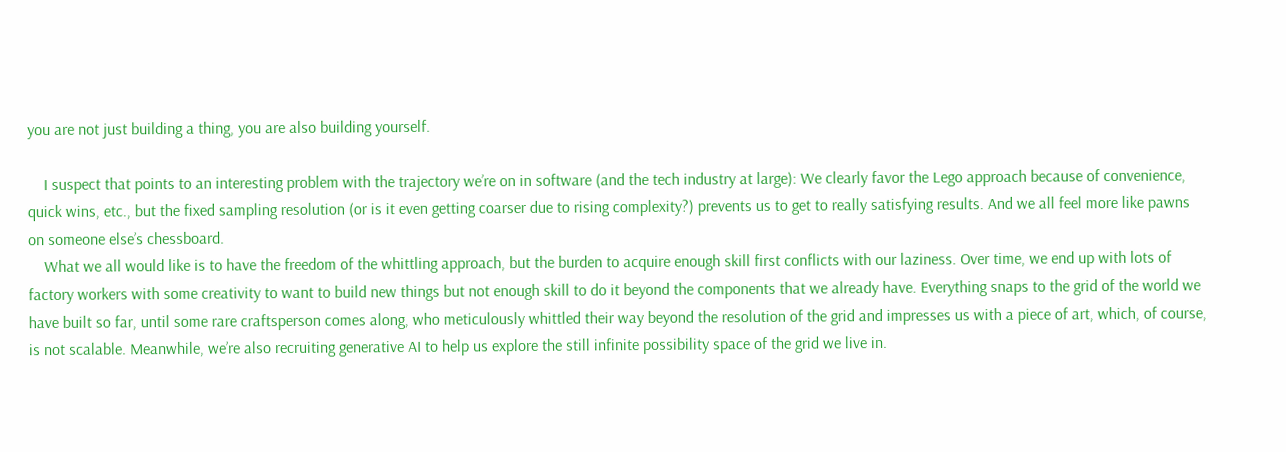you are not just building a thing, you are also building yourself.

    I suspect that points to an interesting problem with the trajectory we’re on in software (and the tech industry at large): We clearly favor the Lego approach because of convenience, quick wins, etc., but the fixed sampling resolution (or is it even getting coarser due to rising complexity?) prevents us to get to really satisfying results. And we all feel more like pawns on someone else’s chessboard.
    What we all would like is to have the freedom of the whittling approach, but the burden to acquire enough skill first conflicts with our laziness. Over time, we end up with lots of factory workers with some creativity to want to build new things but not enough skill to do it beyond the components that we already have. Everything snaps to the grid of the world we have built so far, until some rare craftsperson comes along, who meticulously whittled their way beyond the resolution of the grid and impresses us with a piece of art, which, of course, is not scalable. Meanwhile, we’re also recruiting generative AI to help us explore the still infinite possibility space of the grid we live in.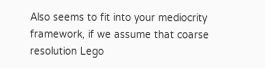Also seems to fit into your mediocrity framework, if we assume that coarse resolution Lego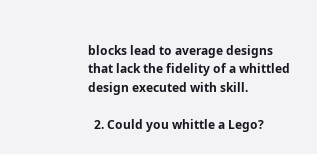blocks lead to average designs that lack the fidelity of a whittled design executed with skill.

  2. Could you whittle a Lego?